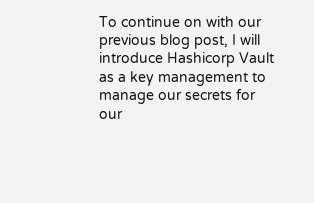To continue on with our previous blog post, I will introduce Hashicorp Vault as a key management to manage our secrets for our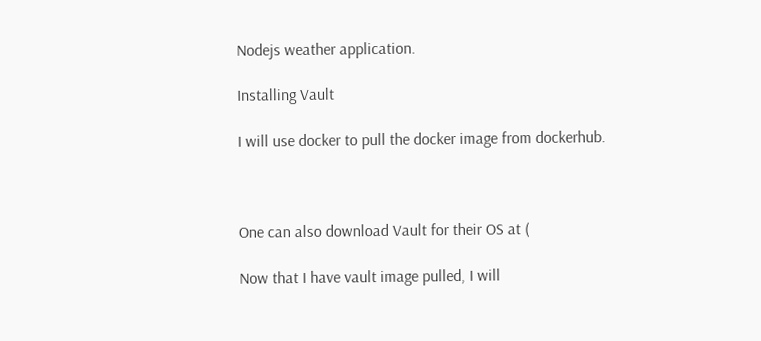Nodejs weather application.

Installing Vault

I will use docker to pull the docker image from dockerhub.



One can also download Vault for their OS at (

Now that I have vault image pulled, I will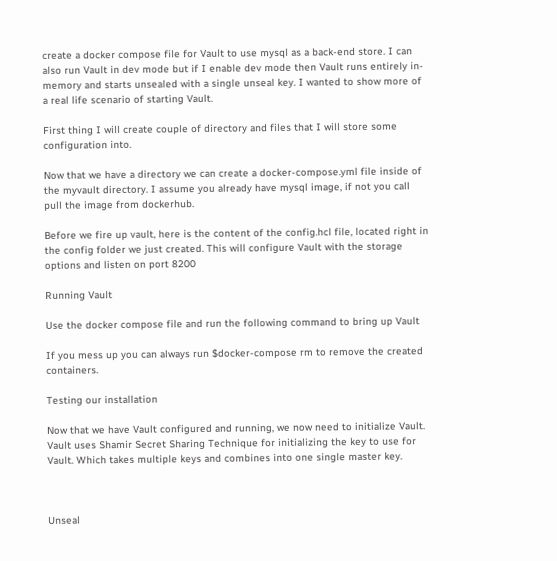create a docker compose file for Vault to use mysql as a back-end store. I can also run Vault in dev mode but if I enable dev mode then Vault runs entirely in-memory and starts unsealed with a single unseal key. I wanted to show more of a real life scenario of starting Vault.

First thing I will create couple of directory and files that I will store some configuration into.

Now that we have a directory we can create a docker-compose.yml file inside of the myvault directory. I assume you already have mysql image, if not you call pull the image from dockerhub.

Before we fire up vault, here is the content of the config.hcl file, located right in the config folder we just created. This will configure Vault with the storage options and listen on port 8200

Running Vault

Use the docker compose file and run the following command to bring up Vault

If you mess up you can always run $docker-compose rm to remove the created containers.

Testing our installation

Now that we have Vault configured and running, we now need to initialize Vault. Vault uses Shamir Secret Sharing Technique for initializing the key to use for Vault. Which takes multiple keys and combines into one single master key.



Unseal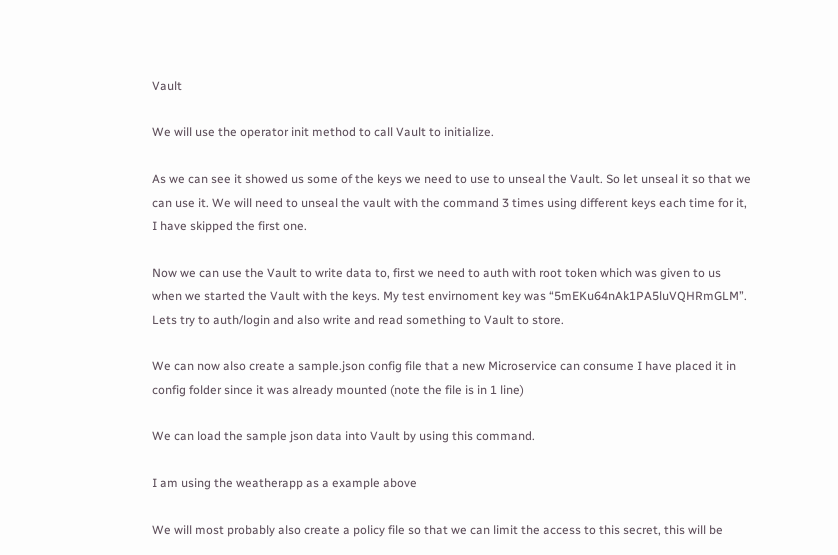Vault

We will use the operator init method to call Vault to initialize.

As we can see it showed us some of the keys we need to use to unseal the Vault. So let unseal it so that we can use it. We will need to unseal the vault with the command 3 times using different keys each time for it, I have skipped the first one.

Now we can use the Vault to write data to, first we need to auth with root token which was given to us when we started the Vault with the keys. My test envirnoment key was “5mEKu64nAk1PA5luVQHRmGLM”. Lets try to auth/login and also write and read something to Vault to store.

We can now also create a sample.json config file that a new Microservice can consume I have placed it in config folder since it was already mounted (note the file is in 1 line)

We can load the sample json data into Vault by using this command.

I am using the weatherapp as a example above

We will most probably also create a policy file so that we can limit the access to this secret, this will be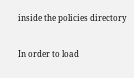inside the policies directory

In order to load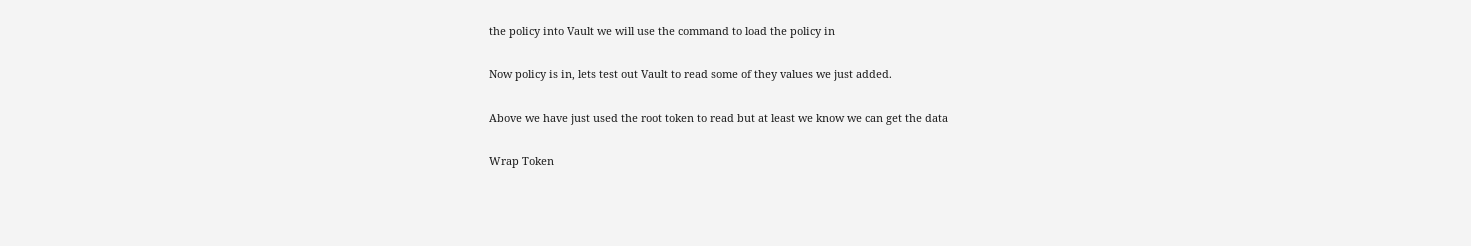the policy into Vault we will use the command to load the policy in

Now policy is in, lets test out Vault to read some of they values we just added.

Above we have just used the root token to read but at least we know we can get the data

Wrap Token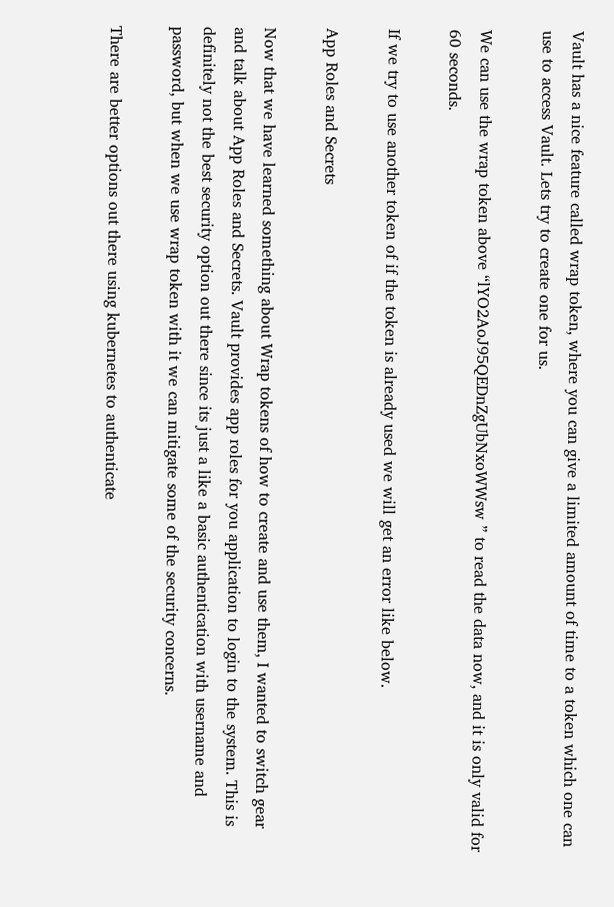Vault has a nice feature called wrap token, where you can give a limited amount of time to a token which one can use to access Vault. Lets try to create one for us.

We can use the wrap token above “lYO2AoJ95QEDnZgUbNxoWWsw ” to read the data now, and it is only valid for 60 seconds.

If we try to use another token of if the token is already used we will get an error like below.

App Roles and Secrets

Now that we have learned something about Wrap tokens of how to create and use them, I wanted to switch gear and talk about App Roles and Secrets. Vault provides app roles for you application to login to the system. This is definitely not the best security option out there since its just a like a basic authentication with username and password, but when we use wrap token with it we can mitigate some of the security concerns.

There are better options out there using kubernetes to authenticate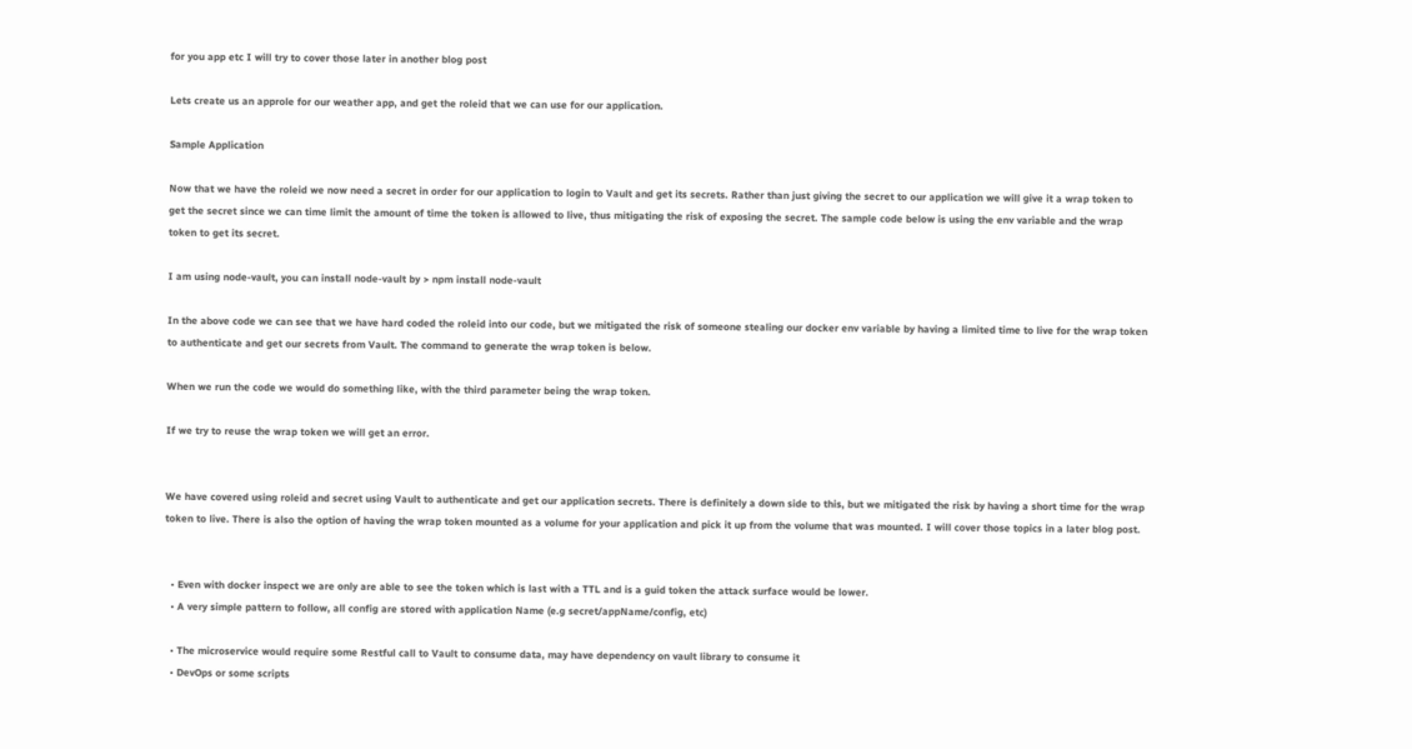for you app etc I will try to cover those later in another blog post

Lets create us an approle for our weather app, and get the roleid that we can use for our application.

Sample Application

Now that we have the roleid we now need a secret in order for our application to login to Vault and get its secrets. Rather than just giving the secret to our application we will give it a wrap token to get the secret since we can time limit the amount of time the token is allowed to live, thus mitigating the risk of exposing the secret. The sample code below is using the env variable and the wrap token to get its secret.

I am using node-vault, you can install node-vault by > npm install node-vault

In the above code we can see that we have hard coded the roleid into our code, but we mitigated the risk of someone stealing our docker env variable by having a limited time to live for the wrap token to authenticate and get our secrets from Vault. The command to generate the wrap token is below.

When we run the code we would do something like, with the third parameter being the wrap token.

If we try to reuse the wrap token we will get an error.


We have covered using roleid and secret using Vault to authenticate and get our application secrets. There is definitely a down side to this, but we mitigated the risk by having a short time for the wrap token to live. There is also the option of having the wrap token mounted as a volume for your application and pick it up from the volume that was mounted. I will cover those topics in a later blog post.


  • Even with docker inspect we are only are able to see the token which is last with a TTL and is a guid token the attack surface would be lower.
  • A very simple pattern to follow, all config are stored with application Name (e.g secret/appName/config, etc)

  • The microservice would require some Restful call to Vault to consume data, may have dependency on vault library to consume it
  • DevOps or some scripts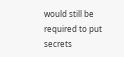would still be required to put secrets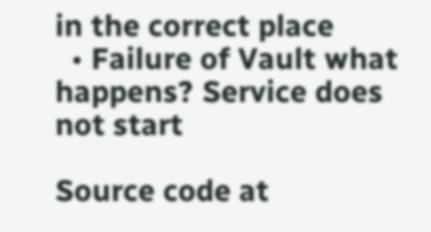in the correct place
  • Failure of Vault what happens? Service does not start

Source code at